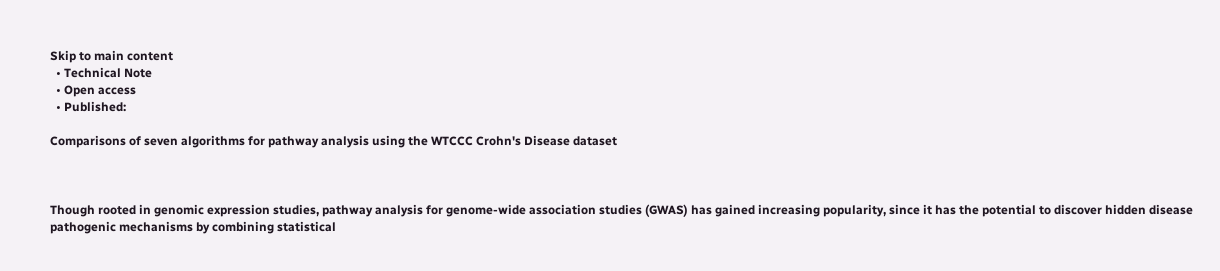Skip to main content
  • Technical Note
  • Open access
  • Published:

Comparisons of seven algorithms for pathway analysis using the WTCCC Crohn's Disease dataset



Though rooted in genomic expression studies, pathway analysis for genome-wide association studies (GWAS) has gained increasing popularity, since it has the potential to discover hidden disease pathogenic mechanisms by combining statistical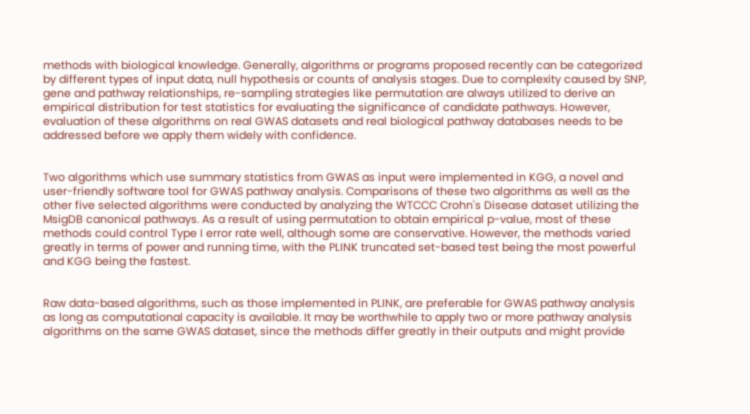methods with biological knowledge. Generally, algorithms or programs proposed recently can be categorized by different types of input data, null hypothesis or counts of analysis stages. Due to complexity caused by SNP, gene and pathway relationships, re-sampling strategies like permutation are always utilized to derive an empirical distribution for test statistics for evaluating the significance of candidate pathways. However, evaluation of these algorithms on real GWAS datasets and real biological pathway databases needs to be addressed before we apply them widely with confidence.


Two algorithms which use summary statistics from GWAS as input were implemented in KGG, a novel and user-friendly software tool for GWAS pathway analysis. Comparisons of these two algorithms as well as the other five selected algorithms were conducted by analyzing the WTCCC Crohn's Disease dataset utilizing the MsigDB canonical pathways. As a result of using permutation to obtain empirical p-value, most of these methods could control Type I error rate well, although some are conservative. However, the methods varied greatly in terms of power and running time, with the PLINK truncated set-based test being the most powerful and KGG being the fastest.


Raw data-based algorithms, such as those implemented in PLINK, are preferable for GWAS pathway analysis as long as computational capacity is available. It may be worthwhile to apply two or more pathway analysis algorithms on the same GWAS dataset, since the methods differ greatly in their outputs and might provide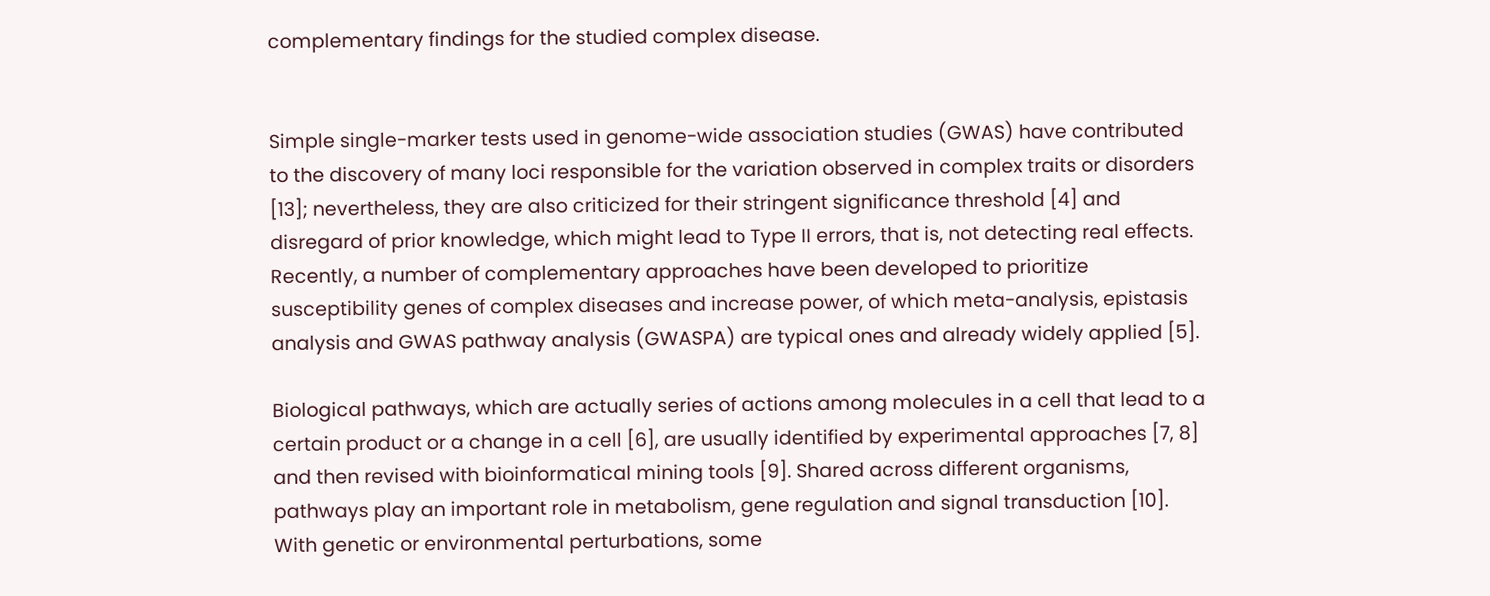complementary findings for the studied complex disease.


Simple single-marker tests used in genome-wide association studies (GWAS) have contributed to the discovery of many loci responsible for the variation observed in complex traits or disorders [13]; nevertheless, they are also criticized for their stringent significance threshold [4] and disregard of prior knowledge, which might lead to Type II errors, that is, not detecting real effects. Recently, a number of complementary approaches have been developed to prioritize susceptibility genes of complex diseases and increase power, of which meta-analysis, epistasis analysis and GWAS pathway analysis (GWASPA) are typical ones and already widely applied [5].

Biological pathways, which are actually series of actions among molecules in a cell that lead to a certain product or a change in a cell [6], are usually identified by experimental approaches [7, 8] and then revised with bioinformatical mining tools [9]. Shared across different organisms, pathways play an important role in metabolism, gene regulation and signal transduction [10]. With genetic or environmental perturbations, some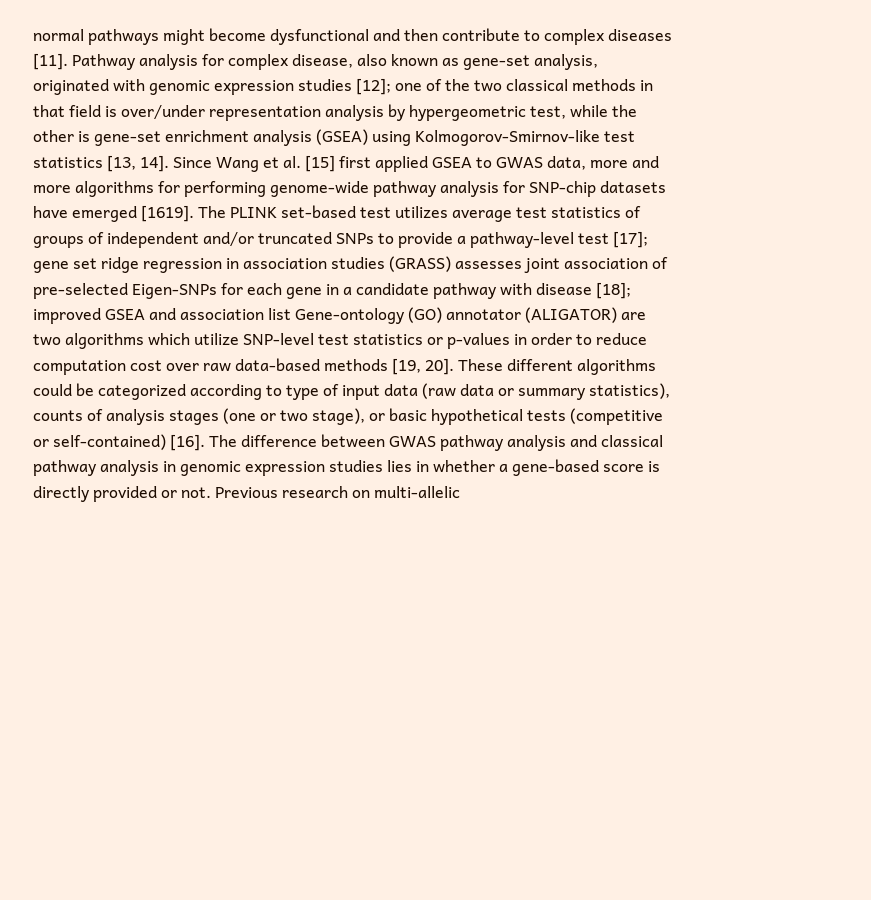normal pathways might become dysfunctional and then contribute to complex diseases [11]. Pathway analysis for complex disease, also known as gene-set analysis, originated with genomic expression studies [12]; one of the two classical methods in that field is over/under representation analysis by hypergeometric test, while the other is gene-set enrichment analysis (GSEA) using Kolmogorov-Smirnov-like test statistics [13, 14]. Since Wang et al. [15] first applied GSEA to GWAS data, more and more algorithms for performing genome-wide pathway analysis for SNP-chip datasets have emerged [1619]. The PLINK set-based test utilizes average test statistics of groups of independent and/or truncated SNPs to provide a pathway-level test [17]; gene set ridge regression in association studies (GRASS) assesses joint association of pre-selected Eigen-SNPs for each gene in a candidate pathway with disease [18]; improved GSEA and association list Gene-ontology (GO) annotator (ALIGATOR) are two algorithms which utilize SNP-level test statistics or p-values in order to reduce computation cost over raw data-based methods [19, 20]. These different algorithms could be categorized according to type of input data (raw data or summary statistics), counts of analysis stages (one or two stage), or basic hypothetical tests (competitive or self-contained) [16]. The difference between GWAS pathway analysis and classical pathway analysis in genomic expression studies lies in whether a gene-based score is directly provided or not. Previous research on multi-allelic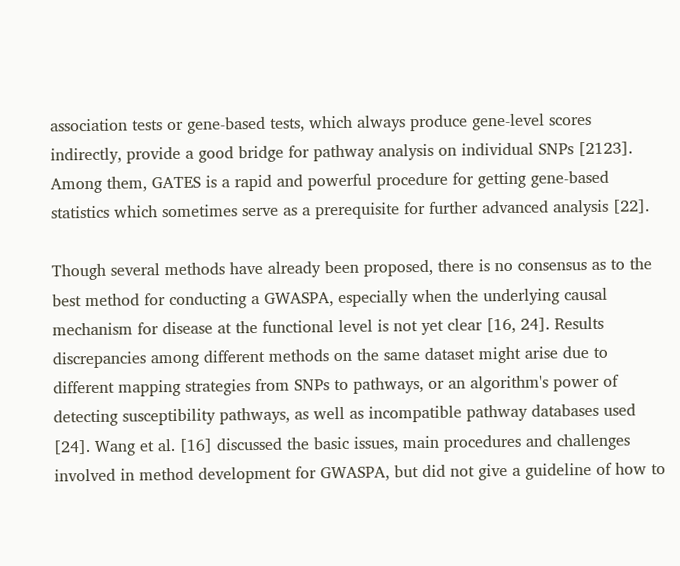association tests or gene-based tests, which always produce gene-level scores indirectly, provide a good bridge for pathway analysis on individual SNPs [2123]. Among them, GATES is a rapid and powerful procedure for getting gene-based statistics which sometimes serve as a prerequisite for further advanced analysis [22].

Though several methods have already been proposed, there is no consensus as to the best method for conducting a GWASPA, especially when the underlying causal mechanism for disease at the functional level is not yet clear [16, 24]. Results discrepancies among different methods on the same dataset might arise due to different mapping strategies from SNPs to pathways, or an algorithm's power of detecting susceptibility pathways, as well as incompatible pathway databases used [24]. Wang et al. [16] discussed the basic issues, main procedures and challenges involved in method development for GWASPA, but did not give a guideline of how to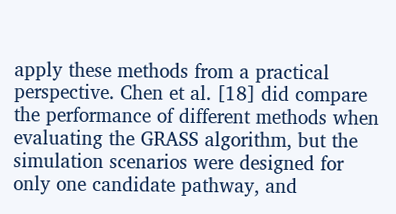apply these methods from a practical perspective. Chen et al. [18] did compare the performance of different methods when evaluating the GRASS algorithm, but the simulation scenarios were designed for only one candidate pathway, and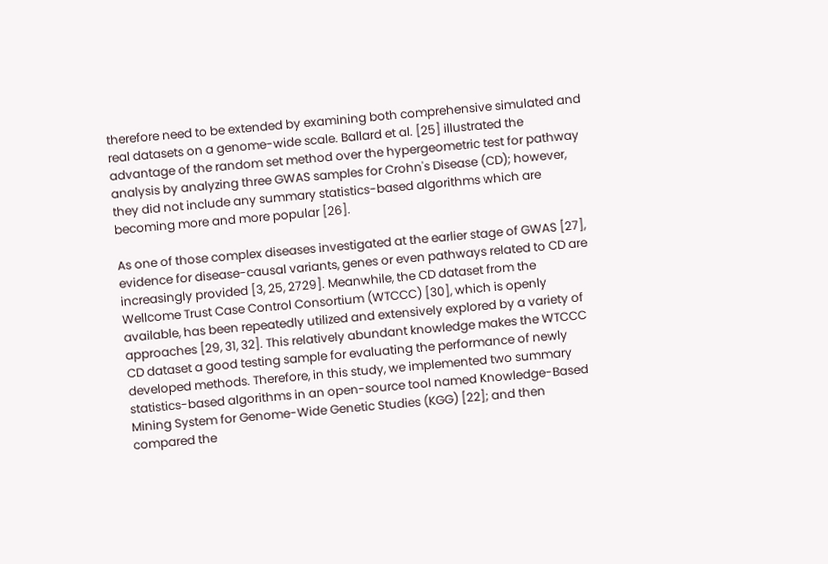therefore need to be extended by examining both comprehensive simulated and real datasets on a genome-wide scale. Ballard et al. [25] illustrated the advantage of the random set method over the hypergeometric test for pathway analysis by analyzing three GWAS samples for Crohn's Disease (CD); however, they did not include any summary statistics-based algorithms which are becoming more and more popular [26].

As one of those complex diseases investigated at the earlier stage of GWAS [27], evidence for disease-causal variants, genes or even pathways related to CD are increasingly provided [3, 25, 2729]. Meanwhile, the CD dataset from the Wellcome Trust Case Control Consortium (WTCCC) [30], which is openly available, has been repeatedly utilized and extensively explored by a variety of approaches [29, 31, 32]. This relatively abundant knowledge makes the WTCCC CD dataset a good testing sample for evaluating the performance of newly developed methods. Therefore, in this study, we implemented two summary statistics-based algorithms in an open-source tool named Knowledge-Based Mining System for Genome-Wide Genetic Studies (KGG) [22]; and then compared the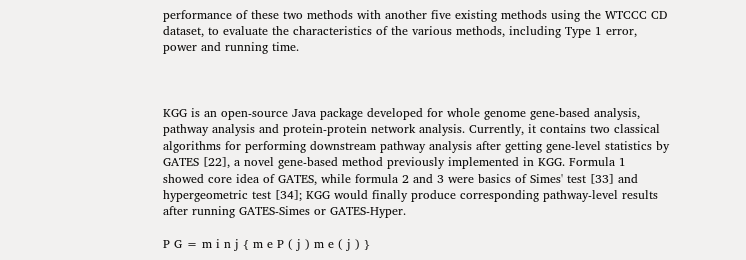performance of these two methods with another five existing methods using the WTCCC CD dataset, to evaluate the characteristics of the various methods, including Type 1 error, power and running time.



KGG is an open-source Java package developed for whole genome gene-based analysis, pathway analysis and protein-protein network analysis. Currently, it contains two classical algorithms for performing downstream pathway analysis after getting gene-level statistics by GATES [22], a novel gene-based method previously implemented in KGG. Formula 1 showed core idea of GATES, while formula 2 and 3 were basics of Simes' test [33] and hypergeometric test [34]; KGG would finally produce corresponding pathway-level results after running GATES-Simes or GATES-Hyper.

P G = m i n j { m e P ( j ) m e ( j ) }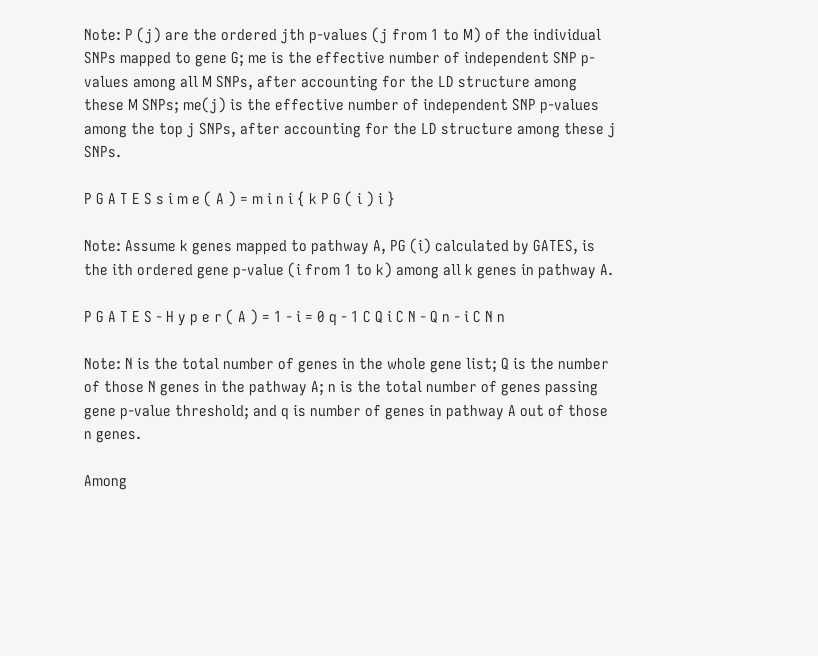Note: P (j) are the ordered jth p-values (j from 1 to M) of the individual SNPs mapped to gene G; me is the effective number of independent SNP p-values among all M SNPs, after accounting for the LD structure among these M SNPs; me(j) is the effective number of independent SNP p-values among the top j SNPs, after accounting for the LD structure among these j SNPs.

P G A T E S s i m e ( A ) = m i n i { k P G ( i ) i }

Note: Assume k genes mapped to pathway A, PG (i) calculated by GATES, is the ith ordered gene p-value (i from 1 to k) among all k genes in pathway A.

P G A T E S - H y p e r ( A ) = 1 - i = 0 q - 1 C Q i C N - Q n - i C N n

Note: N is the total number of genes in the whole gene list; Q is the number of those N genes in the pathway A; n is the total number of genes passing gene p-value threshold; and q is number of genes in pathway A out of those n genes.

Among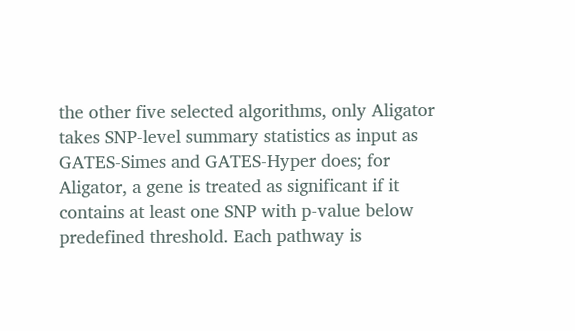the other five selected algorithms, only Aligator takes SNP-level summary statistics as input as GATES-Simes and GATES-Hyper does; for Aligator, a gene is treated as significant if it contains at least one SNP with p-value below predefined threshold. Each pathway is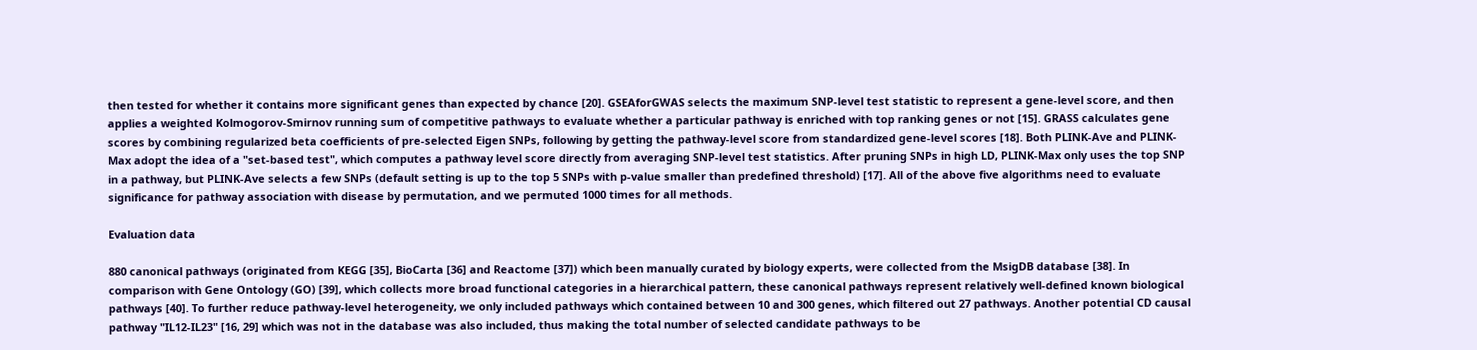then tested for whether it contains more significant genes than expected by chance [20]. GSEAforGWAS selects the maximum SNP-level test statistic to represent a gene-level score, and then applies a weighted Kolmogorov-Smirnov running sum of competitive pathways to evaluate whether a particular pathway is enriched with top ranking genes or not [15]. GRASS calculates gene scores by combining regularized beta coefficients of pre-selected Eigen SNPs, following by getting the pathway-level score from standardized gene-level scores [18]. Both PLINK-Ave and PLINK-Max adopt the idea of a "set-based test", which computes a pathway level score directly from averaging SNP-level test statistics. After pruning SNPs in high LD, PLINK-Max only uses the top SNP in a pathway, but PLINK-Ave selects a few SNPs (default setting is up to the top 5 SNPs with p-value smaller than predefined threshold) [17]. All of the above five algorithms need to evaluate significance for pathway association with disease by permutation, and we permuted 1000 times for all methods.

Evaluation data

880 canonical pathways (originated from KEGG [35], BioCarta [36] and Reactome [37]) which been manually curated by biology experts, were collected from the MsigDB database [38]. In comparison with Gene Ontology (GO) [39], which collects more broad functional categories in a hierarchical pattern, these canonical pathways represent relatively well-defined known biological pathways [40]. To further reduce pathway-level heterogeneity, we only included pathways which contained between 10 and 300 genes, which filtered out 27 pathways. Another potential CD causal pathway "IL12-IL23" [16, 29] which was not in the database was also included, thus making the total number of selected candidate pathways to be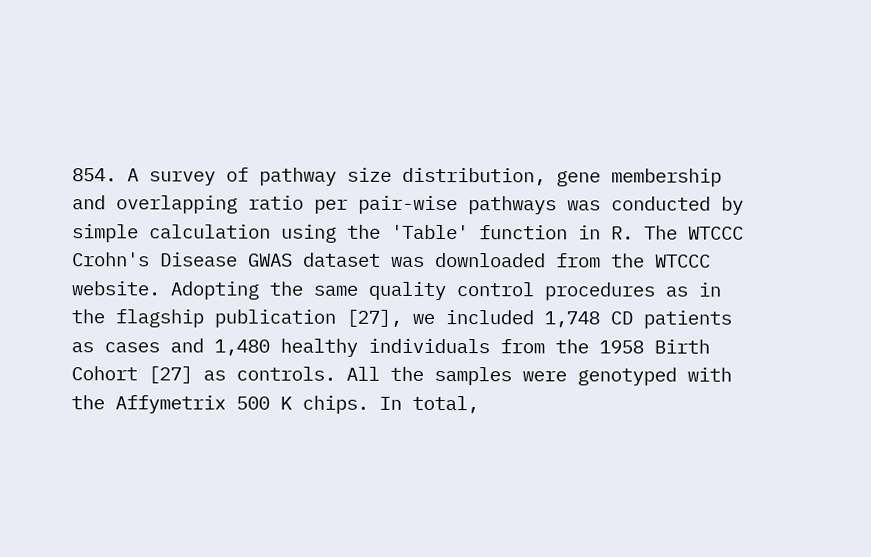854. A survey of pathway size distribution, gene membership and overlapping ratio per pair-wise pathways was conducted by simple calculation using the 'Table' function in R. The WTCCC Crohn's Disease GWAS dataset was downloaded from the WTCCC website. Adopting the same quality control procedures as in the flagship publication [27], we included 1,748 CD patients as cases and 1,480 healthy individuals from the 1958 Birth Cohort [27] as controls. All the samples were genotyped with the Affymetrix 500 K chips. In total,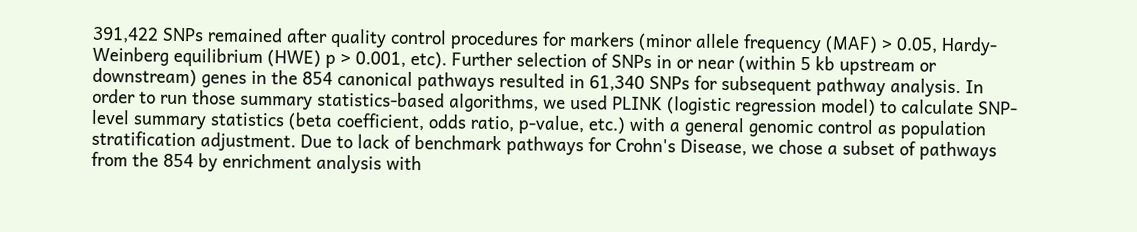391,422 SNPs remained after quality control procedures for markers (minor allele frequency (MAF) > 0.05, Hardy-Weinberg equilibrium (HWE) p > 0.001, etc). Further selection of SNPs in or near (within 5 kb upstream or downstream) genes in the 854 canonical pathways resulted in 61,340 SNPs for subsequent pathway analysis. In order to run those summary statistics-based algorithms, we used PLINK (logistic regression model) to calculate SNP-level summary statistics (beta coefficient, odds ratio, p-value, etc.) with a general genomic control as population stratification adjustment. Due to lack of benchmark pathways for Crohn's Disease, we chose a subset of pathways from the 854 by enrichment analysis with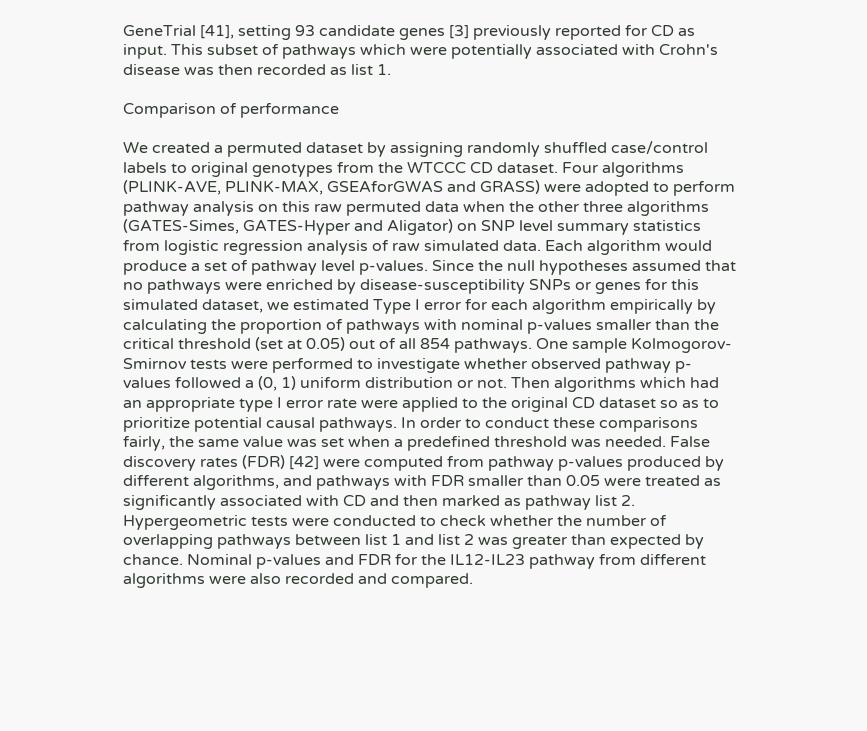GeneTrial [41], setting 93 candidate genes [3] previously reported for CD as input. This subset of pathways which were potentially associated with Crohn's disease was then recorded as list 1.

Comparison of performance

We created a permuted dataset by assigning randomly shuffled case/control labels to original genotypes from the WTCCC CD dataset. Four algorithms (PLINK-AVE, PLINK-MAX, GSEAforGWAS and GRASS) were adopted to perform pathway analysis on this raw permuted data when the other three algorithms (GATES-Simes, GATES-Hyper and Aligator) on SNP level summary statistics from logistic regression analysis of raw simulated data. Each algorithm would produce a set of pathway level p-values. Since the null hypotheses assumed that no pathways were enriched by disease-susceptibility SNPs or genes for this simulated dataset, we estimated Type I error for each algorithm empirically by calculating the proportion of pathways with nominal p-values smaller than the critical threshold (set at 0.05) out of all 854 pathways. One sample Kolmogorov-Smirnov tests were performed to investigate whether observed pathway p-values followed a (0, 1) uniform distribution or not. Then algorithms which had an appropriate type I error rate were applied to the original CD dataset so as to prioritize potential causal pathways. In order to conduct these comparisons fairly, the same value was set when a predefined threshold was needed. False discovery rates (FDR) [42] were computed from pathway p-values produced by different algorithms, and pathways with FDR smaller than 0.05 were treated as significantly associated with CD and then marked as pathway list 2. Hypergeometric tests were conducted to check whether the number of overlapping pathways between list 1 and list 2 was greater than expected by chance. Nominal p-values and FDR for the IL12-IL23 pathway from different algorithms were also recorded and compared.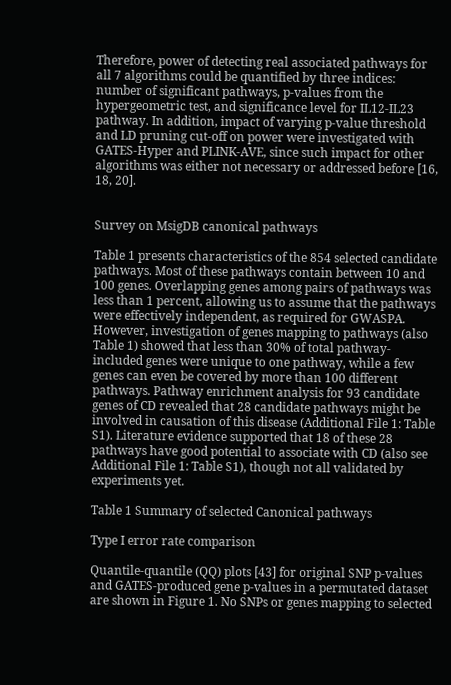Therefore, power of detecting real associated pathways for all 7 algorithms could be quantified by three indices: number of significant pathways, p-values from the hypergeometric test, and significance level for IL12-IL23 pathway. In addition, impact of varying p-value threshold and LD pruning cut-off on power were investigated with GATES-Hyper and PLINK-AVE, since such impact for other algorithms was either not necessary or addressed before [16, 18, 20].


Survey on MsigDB canonical pathways

Table 1 presents characteristics of the 854 selected candidate pathways. Most of these pathways contain between 10 and 100 genes. Overlapping genes among pairs of pathways was less than 1 percent, allowing us to assume that the pathways were effectively independent, as required for GWASPA. However, investigation of genes mapping to pathways (also Table 1) showed that less than 30% of total pathway-included genes were unique to one pathway, while a few genes can even be covered by more than 100 different pathways. Pathway enrichment analysis for 93 candidate genes of CD revealed that 28 candidate pathways might be involved in causation of this disease (Additional File 1: Table S1). Literature evidence supported that 18 of these 28 pathways have good potential to associate with CD (also see Additional File 1: Table S1), though not all validated by experiments yet.

Table 1 Summary of selected Canonical pathways

Type I error rate comparison

Quantile-quantile (QQ) plots [43] for original SNP p-values and GATES-produced gene p-values in a permutated dataset are shown in Figure 1. No SNPs or genes mapping to selected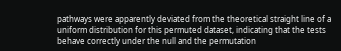pathways were apparently deviated from the theoretical straight line of a uniform distribution for this permuted dataset, indicating that the tests behave correctly under the null and the permutation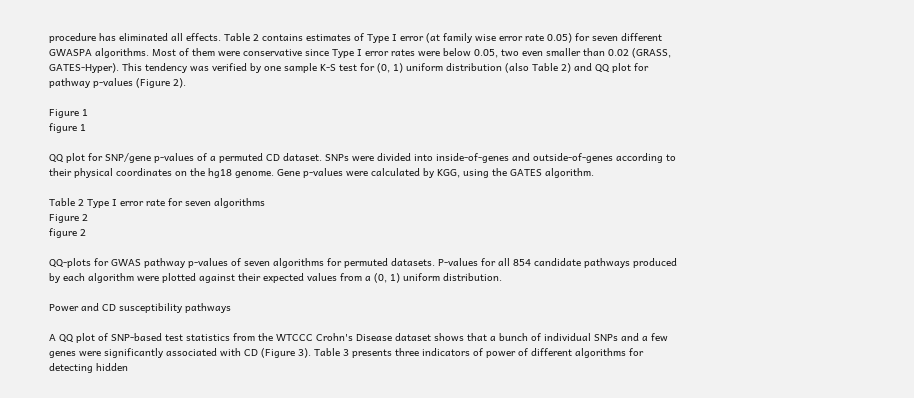procedure has eliminated all effects. Table 2 contains estimates of Type I error (at family wise error rate 0.05) for seven different GWASPA algorithms. Most of them were conservative since Type I error rates were below 0.05, two even smaller than 0.02 (GRASS, GATES-Hyper). This tendency was verified by one sample K-S test for (0, 1) uniform distribution (also Table 2) and QQ plot for pathway p-values (Figure 2).

Figure 1
figure 1

QQ plot for SNP/gene p-values of a permuted CD dataset. SNPs were divided into inside-of-genes and outside-of-genes according to their physical coordinates on the hg18 genome. Gene p-values were calculated by KGG, using the GATES algorithm.

Table 2 Type I error rate for seven algorithms
Figure 2
figure 2

QQ-plots for GWAS pathway p-values of seven algorithms for permuted datasets. P-values for all 854 candidate pathways produced by each algorithm were plotted against their expected values from a (0, 1) uniform distribution.

Power and CD susceptibility pathways

A QQ plot of SNP-based test statistics from the WTCCC Crohn's Disease dataset shows that a bunch of individual SNPs and a few genes were significantly associated with CD (Figure 3). Table 3 presents three indicators of power of different algorithms for detecting hidden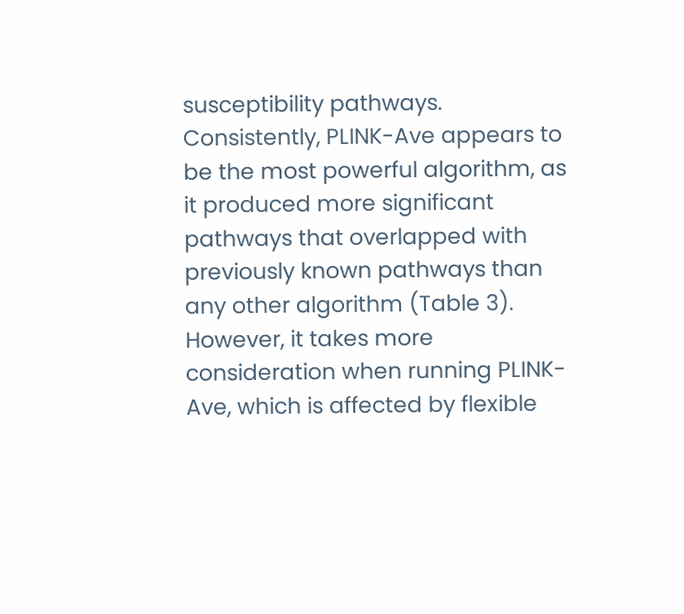susceptibility pathways. Consistently, PLINK-Ave appears to be the most powerful algorithm, as it produced more significant pathways that overlapped with previously known pathways than any other algorithm (Table 3). However, it takes more consideration when running PLINK-Ave, which is affected by flexible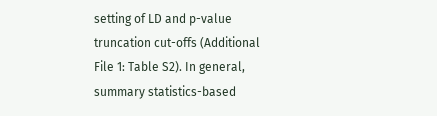setting of LD and p-value truncation cut-offs (Additional File 1: Table S2). In general, summary statistics-based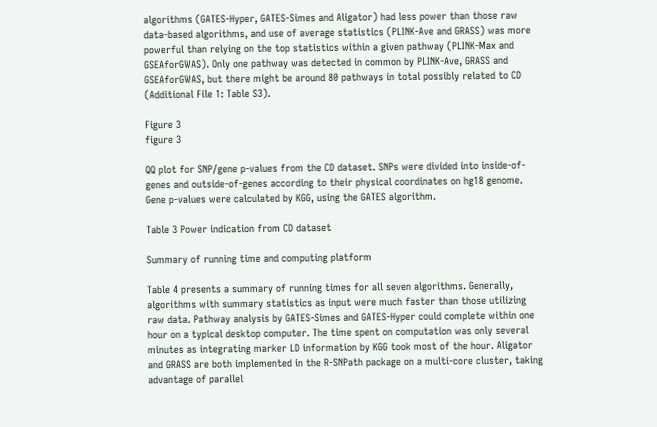algorithms (GATES-Hyper, GATES-Simes and Aligator) had less power than those raw data-based algorithms, and use of average statistics (PLINK-Ave and GRASS) was more powerful than relying on the top statistics within a given pathway (PLINK-Max and GSEAforGWAS). Only one pathway was detected in common by PLINK-Ave, GRASS and GSEAforGWAS, but there might be around 80 pathways in total possibly related to CD (Additional File 1: Table S3).

Figure 3
figure 3

QQ plot for SNP/gene p-values from the CD dataset. SNPs were divided into inside-of-genes and outside-of-genes according to their physical coordinates on hg18 genome. Gene p-values were calculated by KGG, using the GATES algorithm.

Table 3 Power indication from CD dataset

Summary of running time and computing platform

Table 4 presents a summary of running times for all seven algorithms. Generally, algorithms with summary statistics as input were much faster than those utilizing raw data. Pathway analysis by GATES-Simes and GATES-Hyper could complete within one hour on a typical desktop computer. The time spent on computation was only several minutes as integrating marker LD information by KGG took most of the hour. Aligator and GRASS are both implemented in the R-SNPath package on a multi-core cluster, taking advantage of parallel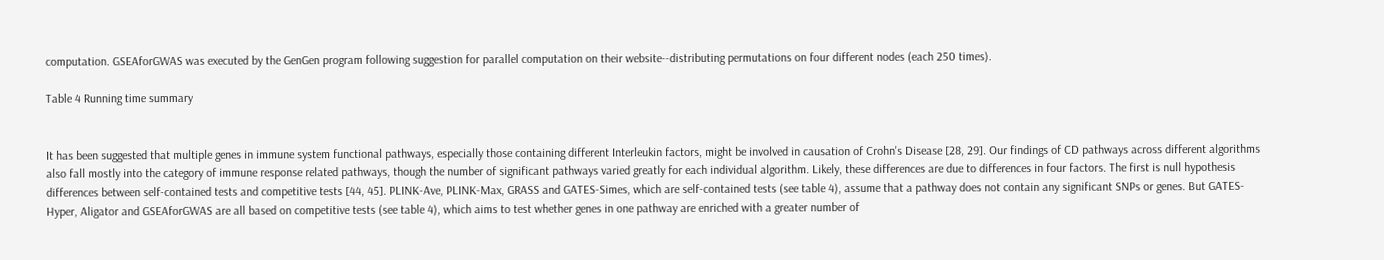computation. GSEAforGWAS was executed by the GenGen program following suggestion for parallel computation on their website--distributing permutations on four different nodes (each 250 times).

Table 4 Running time summary


It has been suggested that multiple genes in immune system functional pathways, especially those containing different Interleukin factors, might be involved in causation of Crohn's Disease [28, 29]. Our findings of CD pathways across different algorithms also fall mostly into the category of immune response related pathways, though the number of significant pathways varied greatly for each individual algorithm. Likely, these differences are due to differences in four factors. The first is null hypothesis differences between self-contained tests and competitive tests [44, 45]. PLINK-Ave, PLINK-Max, GRASS and GATES-Simes, which are self-contained tests (see table 4), assume that a pathway does not contain any significant SNPs or genes. But GATES-Hyper, Aligator and GSEAforGWAS are all based on competitive tests (see table 4), which aims to test whether genes in one pathway are enriched with a greater number of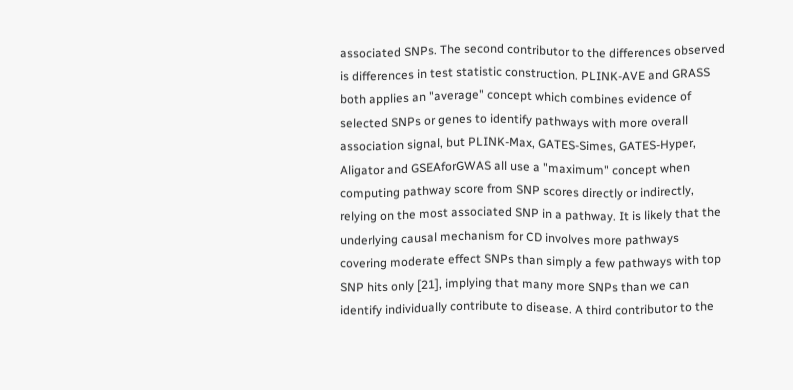associated SNPs. The second contributor to the differences observed is differences in test statistic construction. PLINK-AVE and GRASS both applies an "average" concept which combines evidence of selected SNPs or genes to identify pathways with more overall association signal, but PLINK-Max, GATES-Simes, GATES-Hyper, Aligator and GSEAforGWAS all use a "maximum" concept when computing pathway score from SNP scores directly or indirectly, relying on the most associated SNP in a pathway. It is likely that the underlying causal mechanism for CD involves more pathways covering moderate effect SNPs than simply a few pathways with top SNP hits only [21], implying that many more SNPs than we can identify individually contribute to disease. A third contributor to the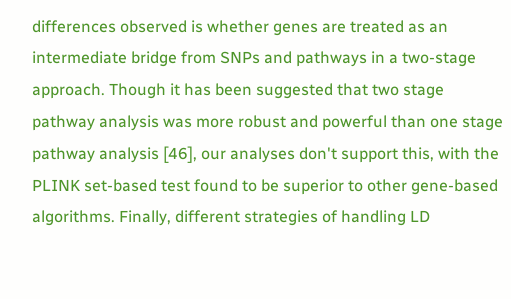differences observed is whether genes are treated as an intermediate bridge from SNPs and pathways in a two-stage approach. Though it has been suggested that two stage pathway analysis was more robust and powerful than one stage pathway analysis [46], our analyses don't support this, with the PLINK set-based test found to be superior to other gene-based algorithms. Finally, different strategies of handling LD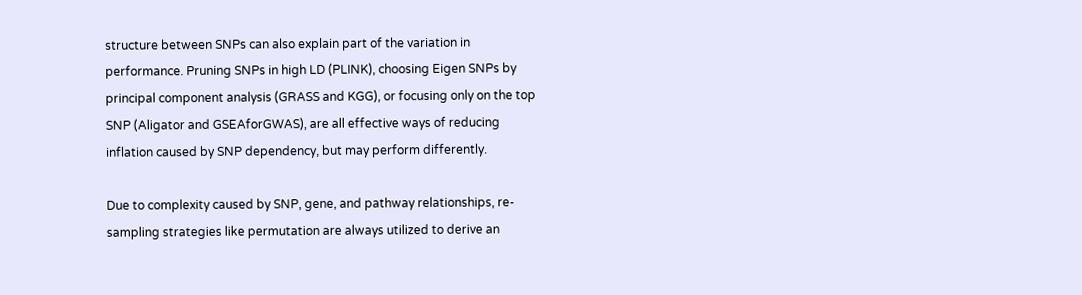structure between SNPs can also explain part of the variation in performance. Pruning SNPs in high LD (PLINK), choosing Eigen SNPs by principal component analysis (GRASS and KGG), or focusing only on the top SNP (Aligator and GSEAforGWAS), are all effective ways of reducing inflation caused by SNP dependency, but may perform differently.

Due to complexity caused by SNP, gene, and pathway relationships, re-sampling strategies like permutation are always utilized to derive an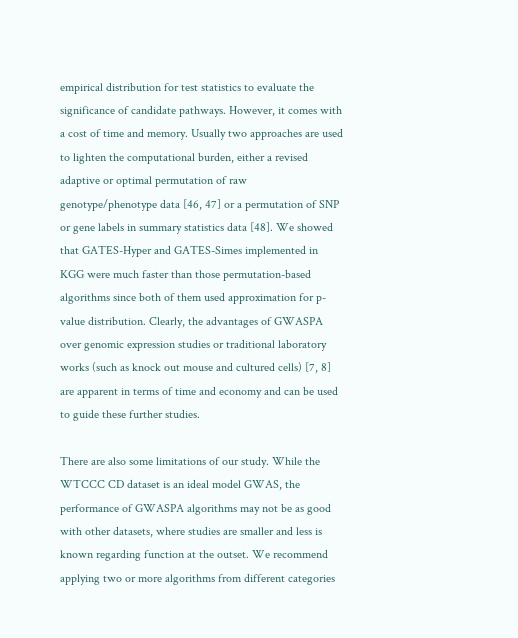empirical distribution for test statistics to evaluate the significance of candidate pathways. However, it comes with a cost of time and memory. Usually two approaches are used to lighten the computational burden, either a revised adaptive or optimal permutation of raw genotype/phenotype data [46, 47] or a permutation of SNP or gene labels in summary statistics data [48]. We showed that GATES-Hyper and GATES-Simes implemented in KGG were much faster than those permutation-based algorithms since both of them used approximation for p-value distribution. Clearly, the advantages of GWASPA over genomic expression studies or traditional laboratory works (such as knock out mouse and cultured cells) [7, 8] are apparent in terms of time and economy and can be used to guide these further studies.

There are also some limitations of our study. While the WTCCC CD dataset is an ideal model GWAS, the performance of GWASPA algorithms may not be as good with other datasets, where studies are smaller and less is known regarding function at the outset. We recommend applying two or more algorithms from different categories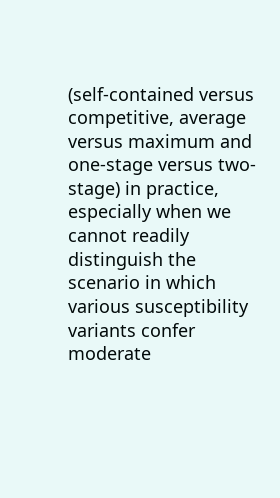(self-contained versus competitive, average versus maximum and one-stage versus two-stage) in practice, especially when we cannot readily distinguish the scenario in which various susceptibility variants confer moderate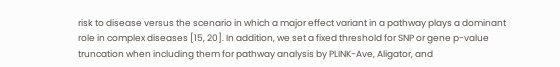risk to disease versus the scenario in which a major effect variant in a pathway plays a dominant role in complex diseases [15, 20]. In addition, we set a fixed threshold for SNP or gene p-value truncation when including them for pathway analysis by PLINK-Ave, Aligator, and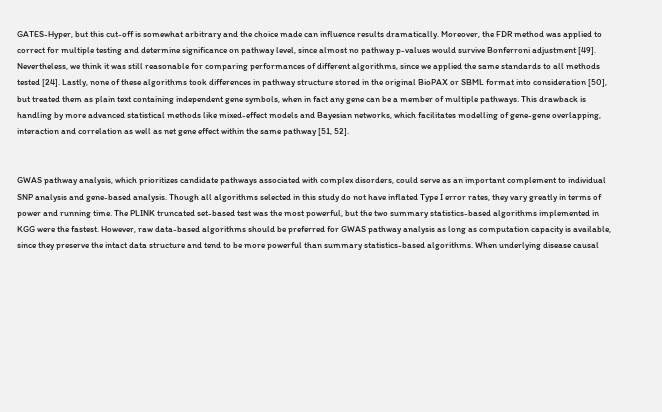GATES-Hyper, but this cut-off is somewhat arbitrary and the choice made can influence results dramatically. Moreover, the FDR method was applied to correct for multiple testing and determine significance on pathway level, since almost no pathway p-values would survive Bonferroni adjustment [49]. Nevertheless, we think it was still reasonable for comparing performances of different algorithms, since we applied the same standards to all methods tested [24]. Lastly, none of these algorithms took differences in pathway structure stored in the original BioPAX or SBML format into consideration [50], but treated them as plain text containing independent gene symbols, when in fact any gene can be a member of multiple pathways. This drawback is handling by more advanced statistical methods like mixed-effect models and Bayesian networks, which facilitates modelling of gene-gene overlapping, interaction and correlation as well as net gene effect within the same pathway [51, 52].


GWAS pathway analysis, which prioritizes candidate pathways associated with complex disorders, could serve as an important complement to individual SNP analysis and gene-based analysis. Though all algorithms selected in this study do not have inflated Type I error rates, they vary greatly in terms of power and running time. The PLINK truncated set-based test was the most powerful, but the two summary statistics-based algorithms implemented in KGG were the fastest. However, raw data-based algorithms should be preferred for GWAS pathway analysis as long as computation capacity is available, since they preserve the intact data structure and tend to be more powerful than summary statistics-based algorithms. When underlying disease causal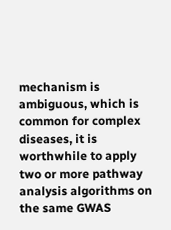mechanism is ambiguous, which is common for complex diseases, it is worthwhile to apply two or more pathway analysis algorithms on the same GWAS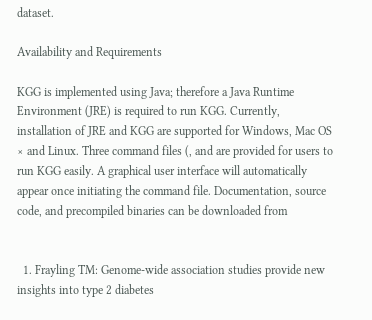dataset.

Availability and Requirements

KGG is implemented using Java; therefore a Java Runtime Environment (JRE) is required to run KGG. Currently, installation of JRE and KGG are supported for Windows, Mac OS × and Linux. Three command files (, and are provided for users to run KGG easily. A graphical user interface will automatically appear once initiating the command file. Documentation, source code, and precompiled binaries can be downloaded from


  1. Frayling TM: Genome-wide association studies provide new insights into type 2 diabetes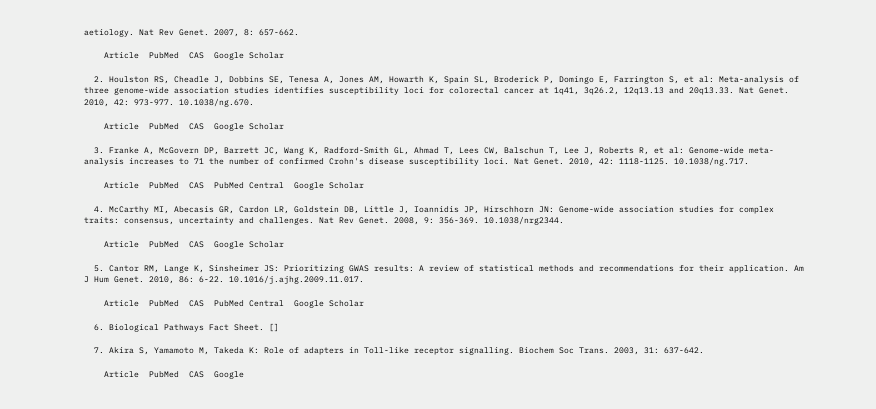aetiology. Nat Rev Genet. 2007, 8: 657-662.

    Article  PubMed  CAS  Google Scholar

  2. Houlston RS, Cheadle J, Dobbins SE, Tenesa A, Jones AM, Howarth K, Spain SL, Broderick P, Domingo E, Farrington S, et al: Meta-analysis of three genome-wide association studies identifies susceptibility loci for colorectal cancer at 1q41, 3q26.2, 12q13.13 and 20q13.33. Nat Genet. 2010, 42: 973-977. 10.1038/ng.670.

    Article  PubMed  CAS  Google Scholar

  3. Franke A, McGovern DP, Barrett JC, Wang K, Radford-Smith GL, Ahmad T, Lees CW, Balschun T, Lee J, Roberts R, et al: Genome-wide meta-analysis increases to 71 the number of confirmed Crohn's disease susceptibility loci. Nat Genet. 2010, 42: 1118-1125. 10.1038/ng.717.

    Article  PubMed  CAS  PubMed Central  Google Scholar

  4. McCarthy MI, Abecasis GR, Cardon LR, Goldstein DB, Little J, Ioannidis JP, Hirschhorn JN: Genome-wide association studies for complex traits: consensus, uncertainty and challenges. Nat Rev Genet. 2008, 9: 356-369. 10.1038/nrg2344.

    Article  PubMed  CAS  Google Scholar

  5. Cantor RM, Lange K, Sinsheimer JS: Prioritizing GWAS results: A review of statistical methods and recommendations for their application. Am J Hum Genet. 2010, 86: 6-22. 10.1016/j.ajhg.2009.11.017.

    Article  PubMed  CAS  PubMed Central  Google Scholar

  6. Biological Pathways Fact Sheet. []

  7. Akira S, Yamamoto M, Takeda K: Role of adapters in Toll-like receptor signalling. Biochem Soc Trans. 2003, 31: 637-642.

    Article  PubMed  CAS  Google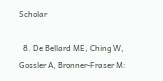Scholar

  8. De Bellard ME, Ching W, Gossler A, Bronner-Fraser M: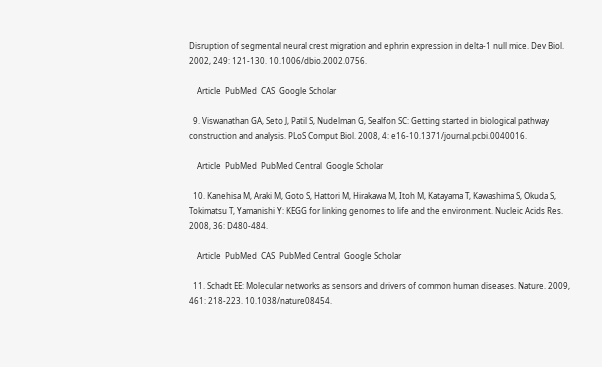Disruption of segmental neural crest migration and ephrin expression in delta-1 null mice. Dev Biol. 2002, 249: 121-130. 10.1006/dbio.2002.0756.

    Article  PubMed  CAS  Google Scholar

  9. Viswanathan GA, Seto J, Patil S, Nudelman G, Sealfon SC: Getting started in biological pathway construction and analysis. PLoS Comput Biol. 2008, 4: e16-10.1371/journal.pcbi.0040016.

    Article  PubMed  PubMed Central  Google Scholar

  10. Kanehisa M, Araki M, Goto S, Hattori M, Hirakawa M, Itoh M, Katayama T, Kawashima S, Okuda S, Tokimatsu T, Yamanishi Y: KEGG for linking genomes to life and the environment. Nucleic Acids Res. 2008, 36: D480-484.

    Article  PubMed  CAS  PubMed Central  Google Scholar

  11. Schadt EE: Molecular networks as sensors and drivers of common human diseases. Nature. 2009, 461: 218-223. 10.1038/nature08454.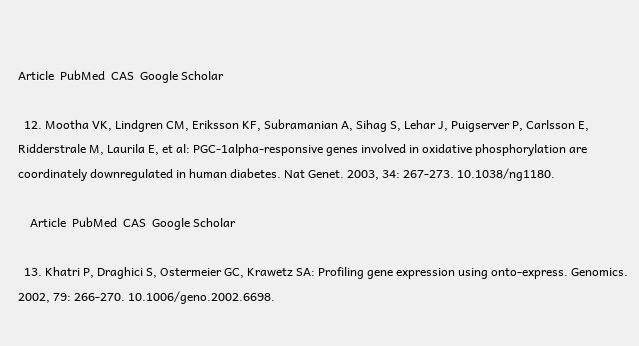Article  PubMed  CAS  Google Scholar

  12. Mootha VK, Lindgren CM, Eriksson KF, Subramanian A, Sihag S, Lehar J, Puigserver P, Carlsson E, Ridderstrale M, Laurila E, et al: PGC-1alpha-responsive genes involved in oxidative phosphorylation are coordinately downregulated in human diabetes. Nat Genet. 2003, 34: 267-273. 10.1038/ng1180.

    Article  PubMed  CAS  Google Scholar

  13. Khatri P, Draghici S, Ostermeier GC, Krawetz SA: Profiling gene expression using onto-express. Genomics. 2002, 79: 266-270. 10.1006/geno.2002.6698.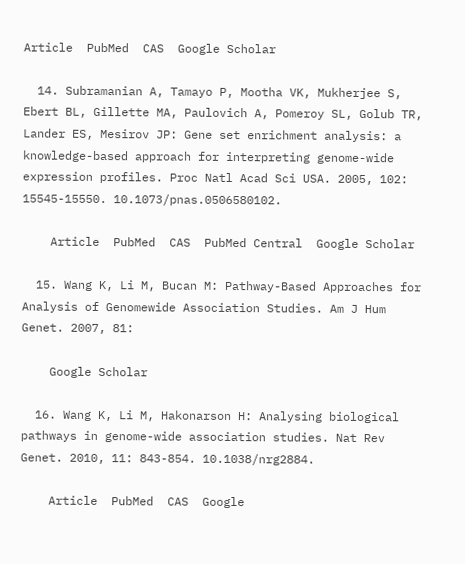Article  PubMed  CAS  Google Scholar

  14. Subramanian A, Tamayo P, Mootha VK, Mukherjee S, Ebert BL, Gillette MA, Paulovich A, Pomeroy SL, Golub TR, Lander ES, Mesirov JP: Gene set enrichment analysis: a knowledge-based approach for interpreting genome-wide expression profiles. Proc Natl Acad Sci USA. 2005, 102: 15545-15550. 10.1073/pnas.0506580102.

    Article  PubMed  CAS  PubMed Central  Google Scholar

  15. Wang K, Li M, Bucan M: Pathway-Based Approaches for Analysis of Genomewide Association Studies. Am J Hum Genet. 2007, 81:

    Google Scholar

  16. Wang K, Li M, Hakonarson H: Analysing biological pathways in genome-wide association studies. Nat Rev Genet. 2010, 11: 843-854. 10.1038/nrg2884.

    Article  PubMed  CAS  Google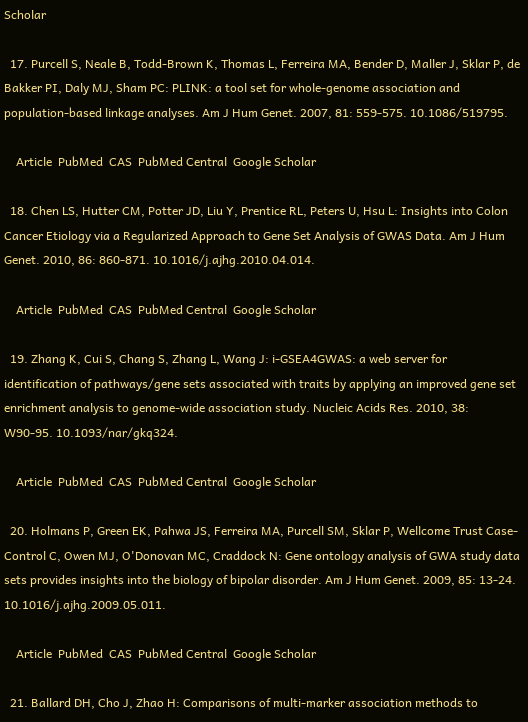Scholar

  17. Purcell S, Neale B, Todd-Brown K, Thomas L, Ferreira MA, Bender D, Maller J, Sklar P, de Bakker PI, Daly MJ, Sham PC: PLINK: a tool set for whole-genome association and population-based linkage analyses. Am J Hum Genet. 2007, 81: 559-575. 10.1086/519795.

    Article  PubMed  CAS  PubMed Central  Google Scholar

  18. Chen LS, Hutter CM, Potter JD, Liu Y, Prentice RL, Peters U, Hsu L: Insights into Colon Cancer Etiology via a Regularized Approach to Gene Set Analysis of GWAS Data. Am J Hum Genet. 2010, 86: 860-871. 10.1016/j.ajhg.2010.04.014.

    Article  PubMed  CAS  PubMed Central  Google Scholar

  19. Zhang K, Cui S, Chang S, Zhang L, Wang J: i-GSEA4GWAS: a web server for identification of pathways/gene sets associated with traits by applying an improved gene set enrichment analysis to genome-wide association study. Nucleic Acids Res. 2010, 38: W90-95. 10.1093/nar/gkq324.

    Article  PubMed  CAS  PubMed Central  Google Scholar

  20. Holmans P, Green EK, Pahwa JS, Ferreira MA, Purcell SM, Sklar P, Wellcome Trust Case-Control C, Owen MJ, O'Donovan MC, Craddock N: Gene ontology analysis of GWA study data sets provides insights into the biology of bipolar disorder. Am J Hum Genet. 2009, 85: 13-24. 10.1016/j.ajhg.2009.05.011.

    Article  PubMed  CAS  PubMed Central  Google Scholar

  21. Ballard DH, Cho J, Zhao H: Comparisons of multi-marker association methods to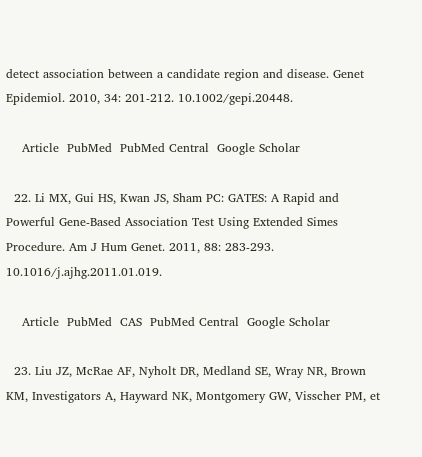detect association between a candidate region and disease. Genet Epidemiol. 2010, 34: 201-212. 10.1002/gepi.20448.

    Article  PubMed  PubMed Central  Google Scholar

  22. Li MX, Gui HS, Kwan JS, Sham PC: GATES: A Rapid and Powerful Gene-Based Association Test Using Extended Simes Procedure. Am J Hum Genet. 2011, 88: 283-293. 10.1016/j.ajhg.2011.01.019.

    Article  PubMed  CAS  PubMed Central  Google Scholar

  23. Liu JZ, McRae AF, Nyholt DR, Medland SE, Wray NR, Brown KM, Investigators A, Hayward NK, Montgomery GW, Visscher PM, et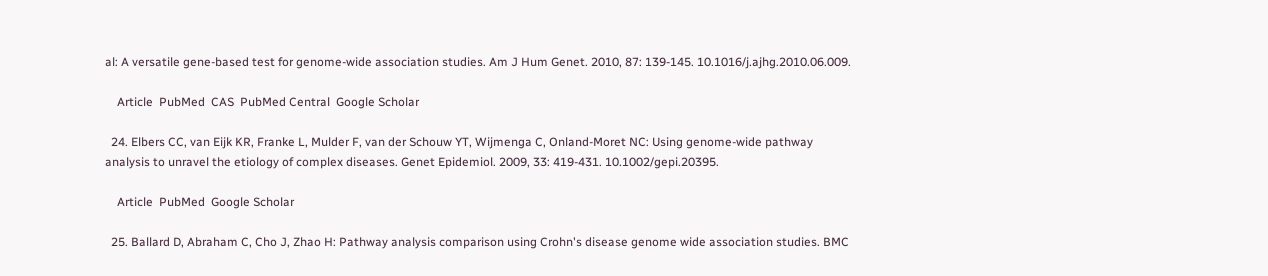al: A versatile gene-based test for genome-wide association studies. Am J Hum Genet. 2010, 87: 139-145. 10.1016/j.ajhg.2010.06.009.

    Article  PubMed  CAS  PubMed Central  Google Scholar

  24. Elbers CC, van Eijk KR, Franke L, Mulder F, van der Schouw YT, Wijmenga C, Onland-Moret NC: Using genome-wide pathway analysis to unravel the etiology of complex diseases. Genet Epidemiol. 2009, 33: 419-431. 10.1002/gepi.20395.

    Article  PubMed  Google Scholar

  25. Ballard D, Abraham C, Cho J, Zhao H: Pathway analysis comparison using Crohn's disease genome wide association studies. BMC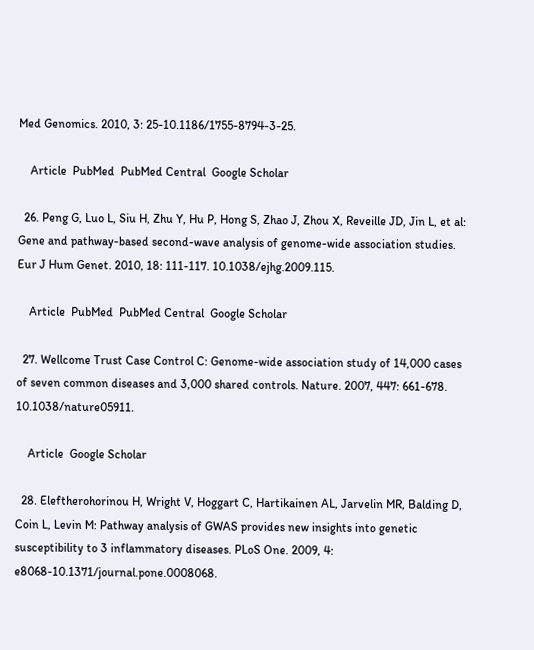Med Genomics. 2010, 3: 25-10.1186/1755-8794-3-25.

    Article  PubMed  PubMed Central  Google Scholar

  26. Peng G, Luo L, Siu H, Zhu Y, Hu P, Hong S, Zhao J, Zhou X, Reveille JD, Jin L, et al: Gene and pathway-based second-wave analysis of genome-wide association studies. Eur J Hum Genet. 2010, 18: 111-117. 10.1038/ejhg.2009.115.

    Article  PubMed  PubMed Central  Google Scholar

  27. Wellcome Trust Case Control C: Genome-wide association study of 14,000 cases of seven common diseases and 3,000 shared controls. Nature. 2007, 447: 661-678. 10.1038/nature05911.

    Article  Google Scholar

  28. Eleftherohorinou H, Wright V, Hoggart C, Hartikainen AL, Jarvelin MR, Balding D, Coin L, Levin M: Pathway analysis of GWAS provides new insights into genetic susceptibility to 3 inflammatory diseases. PLoS One. 2009, 4: e8068-10.1371/journal.pone.0008068.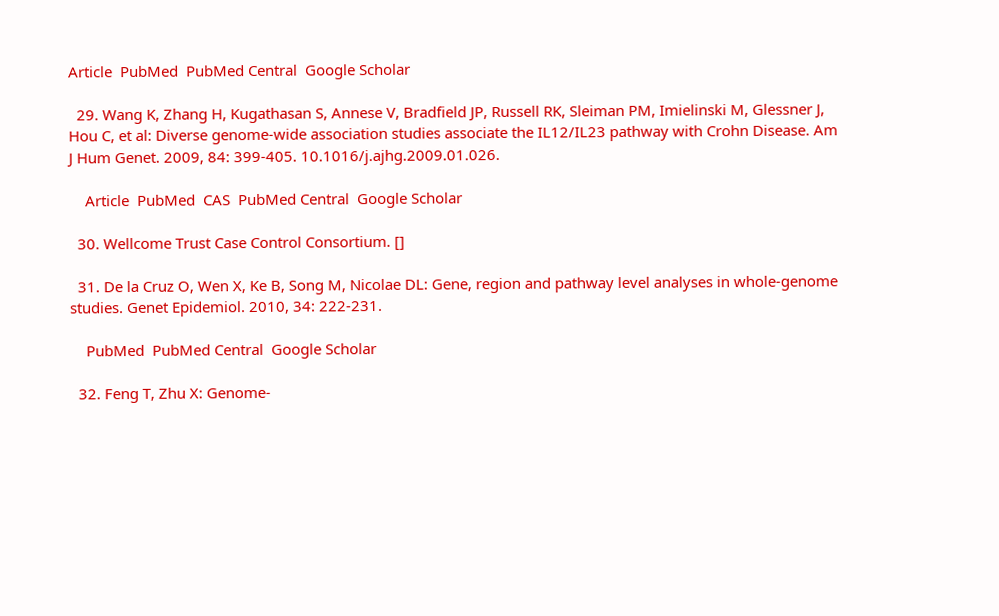Article  PubMed  PubMed Central  Google Scholar

  29. Wang K, Zhang H, Kugathasan S, Annese V, Bradfield JP, Russell RK, Sleiman PM, Imielinski M, Glessner J, Hou C, et al: Diverse genome-wide association studies associate the IL12/IL23 pathway with Crohn Disease. Am J Hum Genet. 2009, 84: 399-405. 10.1016/j.ajhg.2009.01.026.

    Article  PubMed  CAS  PubMed Central  Google Scholar

  30. Wellcome Trust Case Control Consortium. []

  31. De la Cruz O, Wen X, Ke B, Song M, Nicolae DL: Gene, region and pathway level analyses in whole-genome studies. Genet Epidemiol. 2010, 34: 222-231.

    PubMed  PubMed Central  Google Scholar

  32. Feng T, Zhu X: Genome-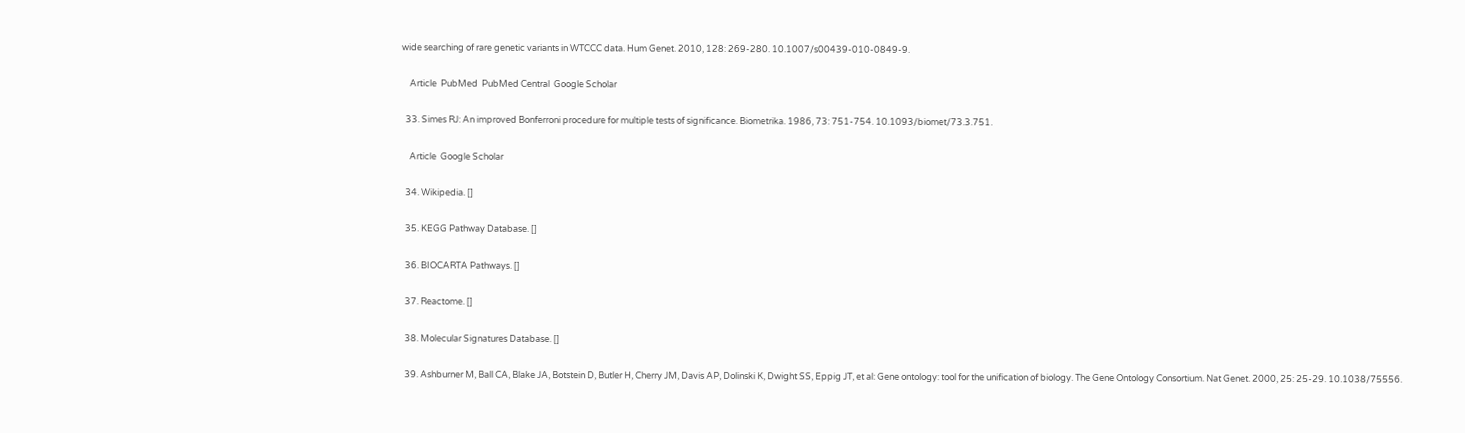wide searching of rare genetic variants in WTCCC data. Hum Genet. 2010, 128: 269-280. 10.1007/s00439-010-0849-9.

    Article  PubMed  PubMed Central  Google Scholar

  33. Simes RJ: An improved Bonferroni procedure for multiple tests of significance. Biometrika. 1986, 73: 751-754. 10.1093/biomet/73.3.751.

    Article  Google Scholar

  34. Wikipedia. []

  35. KEGG Pathway Database. []

  36. BIOCARTA Pathways. []

  37. Reactome. []

  38. Molecular Signatures Database. []

  39. Ashburner M, Ball CA, Blake JA, Botstein D, Butler H, Cherry JM, Davis AP, Dolinski K, Dwight SS, Eppig JT, et al: Gene ontology: tool for the unification of biology. The Gene Ontology Consortium. Nat Genet. 2000, 25: 25-29. 10.1038/75556.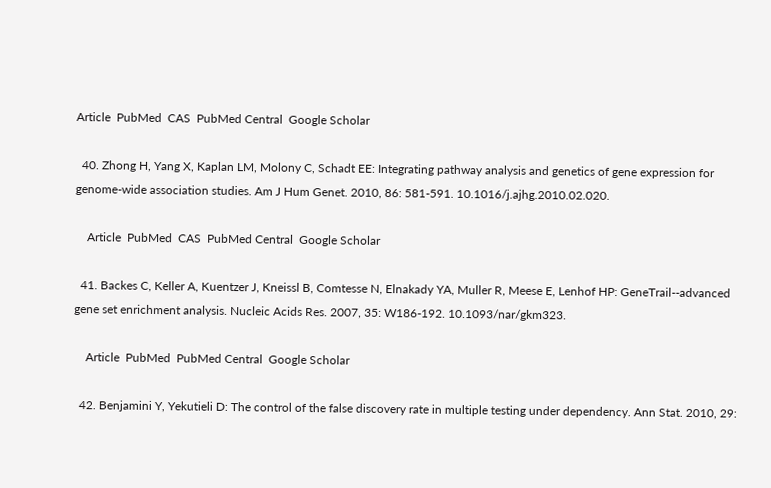Article  PubMed  CAS  PubMed Central  Google Scholar

  40. Zhong H, Yang X, Kaplan LM, Molony C, Schadt EE: Integrating pathway analysis and genetics of gene expression for genome-wide association studies. Am J Hum Genet. 2010, 86: 581-591. 10.1016/j.ajhg.2010.02.020.

    Article  PubMed  CAS  PubMed Central  Google Scholar

  41. Backes C, Keller A, Kuentzer J, Kneissl B, Comtesse N, Elnakady YA, Muller R, Meese E, Lenhof HP: GeneTrail--advanced gene set enrichment analysis. Nucleic Acids Res. 2007, 35: W186-192. 10.1093/nar/gkm323.

    Article  PubMed  PubMed Central  Google Scholar

  42. Benjamini Y, Yekutieli D: The control of the false discovery rate in multiple testing under dependency. Ann Stat. 2010, 29: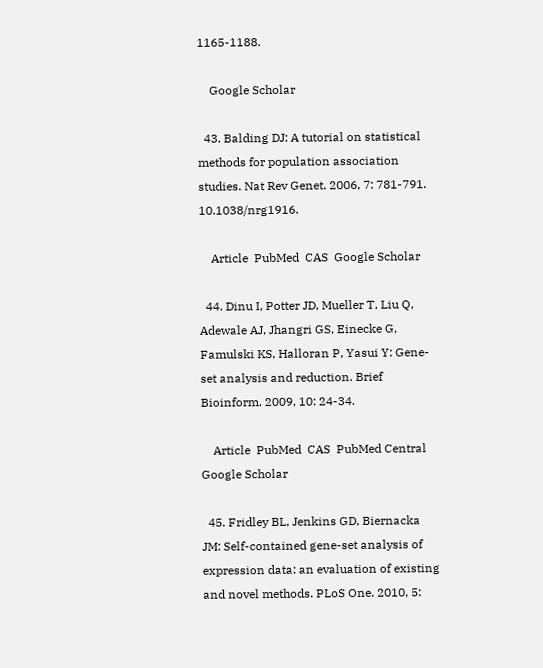1165-1188.

    Google Scholar

  43. Balding DJ: A tutorial on statistical methods for population association studies. Nat Rev Genet. 2006, 7: 781-791. 10.1038/nrg1916.

    Article  PubMed  CAS  Google Scholar

  44. Dinu I, Potter JD, Mueller T, Liu Q, Adewale AJ, Jhangri GS, Einecke G, Famulski KS, Halloran P, Yasui Y: Gene-set analysis and reduction. Brief Bioinform. 2009, 10: 24-34.

    Article  PubMed  CAS  PubMed Central  Google Scholar

  45. Fridley BL, Jenkins GD, Biernacka JM: Self-contained gene-set analysis of expression data: an evaluation of existing and novel methods. PLoS One. 2010, 5: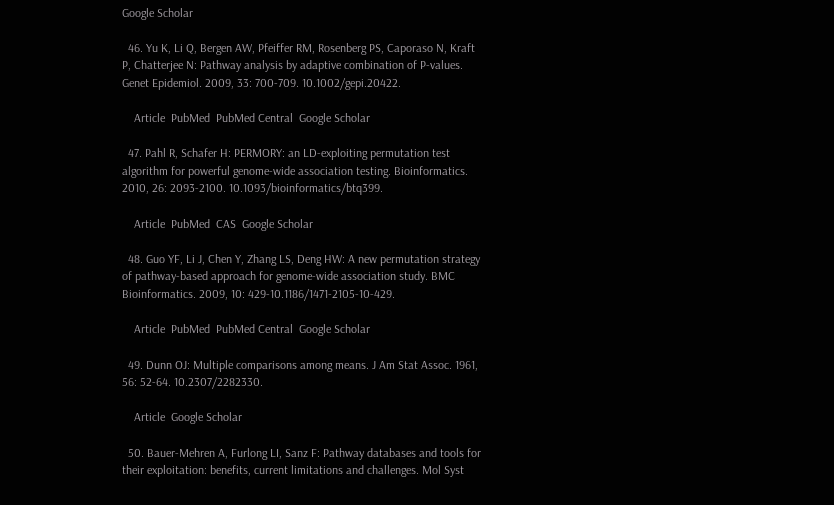Google Scholar

  46. Yu K, Li Q, Bergen AW, Pfeiffer RM, Rosenberg PS, Caporaso N, Kraft P, Chatterjee N: Pathway analysis by adaptive combination of P-values. Genet Epidemiol. 2009, 33: 700-709. 10.1002/gepi.20422.

    Article  PubMed  PubMed Central  Google Scholar

  47. Pahl R, Schafer H: PERMORY: an LD-exploiting permutation test algorithm for powerful genome-wide association testing. Bioinformatics. 2010, 26: 2093-2100. 10.1093/bioinformatics/btq399.

    Article  PubMed  CAS  Google Scholar

  48. Guo YF, Li J, Chen Y, Zhang LS, Deng HW: A new permutation strategy of pathway-based approach for genome-wide association study. BMC Bioinformatics. 2009, 10: 429-10.1186/1471-2105-10-429.

    Article  PubMed  PubMed Central  Google Scholar

  49. Dunn OJ: Multiple comparisons among means. J Am Stat Assoc. 1961, 56: 52-64. 10.2307/2282330.

    Article  Google Scholar

  50. Bauer-Mehren A, Furlong LI, Sanz F: Pathway databases and tools for their exploitation: benefits, current limitations and challenges. Mol Syst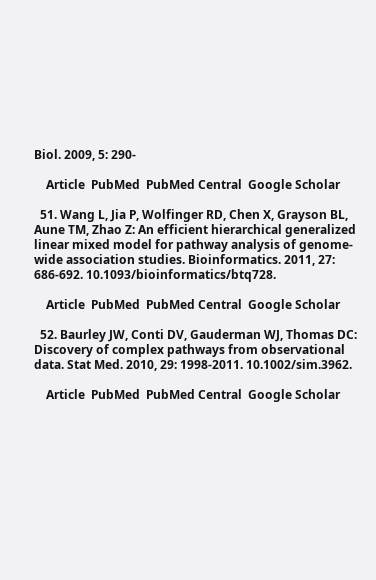Biol. 2009, 5: 290-

    Article  PubMed  PubMed Central  Google Scholar

  51. Wang L, Jia P, Wolfinger RD, Chen X, Grayson BL, Aune TM, Zhao Z: An efficient hierarchical generalized linear mixed model for pathway analysis of genome-wide association studies. Bioinformatics. 2011, 27: 686-692. 10.1093/bioinformatics/btq728.

    Article  PubMed  PubMed Central  Google Scholar

  52. Baurley JW, Conti DV, Gauderman WJ, Thomas DC: Discovery of complex pathways from observational data. Stat Med. 2010, 29: 1998-2011. 10.1002/sim.3962.

    Article  PubMed  PubMed Central  Google Scholar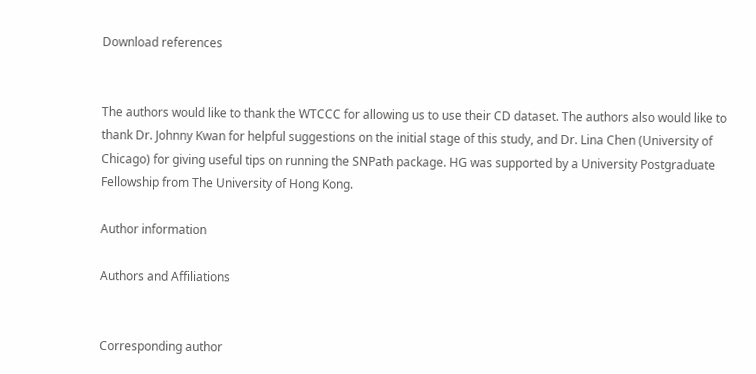Download references


The authors would like to thank the WTCCC for allowing us to use their CD dataset. The authors also would like to thank Dr. Johnny Kwan for helpful suggestions on the initial stage of this study, and Dr. Lina Chen (University of Chicago) for giving useful tips on running the SNPath package. HG was supported by a University Postgraduate Fellowship from The University of Hong Kong.

Author information

Authors and Affiliations


Corresponding author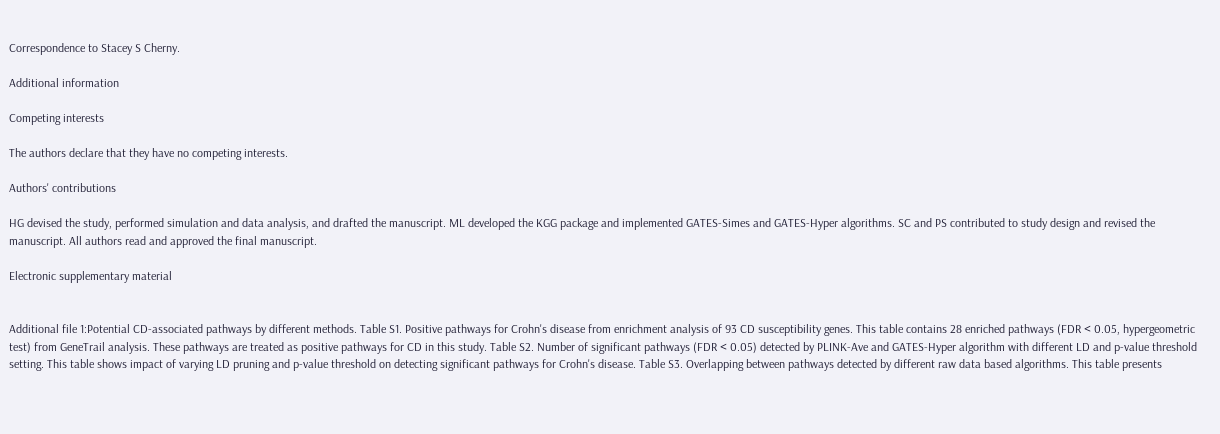Correspondence to Stacey S Cherny.

Additional information

Competing interests

The authors declare that they have no competing interests.

Authors' contributions

HG devised the study, performed simulation and data analysis, and drafted the manuscript. ML developed the KGG package and implemented GATES-Simes and GATES-Hyper algorithms. SC and PS contributed to study design and revised the manuscript. All authors read and approved the final manuscript.

Electronic supplementary material


Additional file 1:Potential CD-associated pathways by different methods. Table S1. Positive pathways for Crohn's disease from enrichment analysis of 93 CD susceptibility genes. This table contains 28 enriched pathways (FDR < 0.05, hypergeometric test) from GeneTrail analysis. These pathways are treated as positive pathways for CD in this study. Table S2. Number of significant pathways (FDR < 0.05) detected by PLINK-Ave and GATES-Hyper algorithm with different LD and p-value threshold setting. This table shows impact of varying LD pruning and p-value threshold on detecting significant pathways for Crohn's disease. Table S3. Overlapping between pathways detected by different raw data based algorithms. This table presents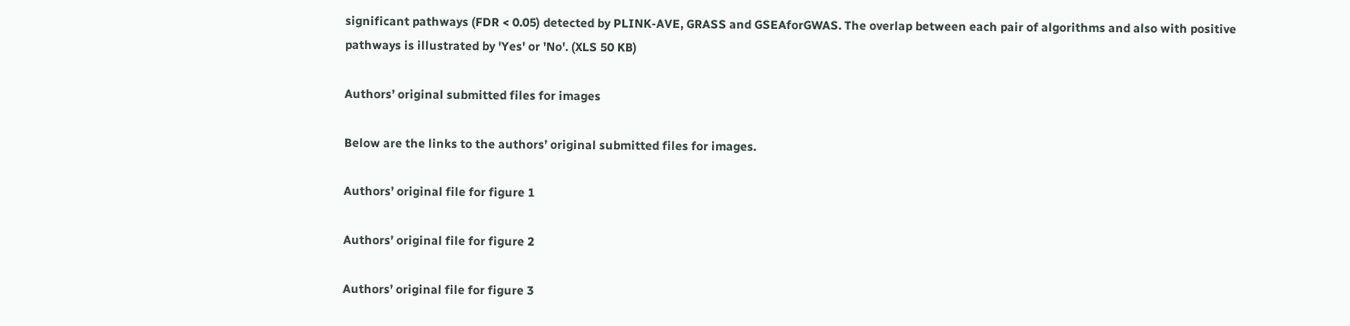significant pathways (FDR < 0.05) detected by PLINK-AVE, GRASS and GSEAforGWAS. The overlap between each pair of algorithms and also with positive pathways is illustrated by 'Yes' or 'No'. (XLS 50 KB)

Authors’ original submitted files for images

Below are the links to the authors’ original submitted files for images.

Authors’ original file for figure 1

Authors’ original file for figure 2

Authors’ original file for figure 3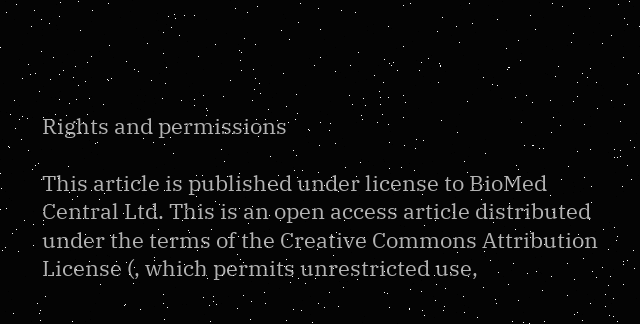Rights and permissions

This article is published under license to BioMed Central Ltd. This is an open access article distributed under the terms of the Creative Commons Attribution License (, which permits unrestricted use,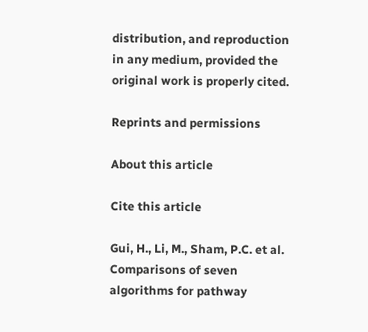distribution, and reproduction in any medium, provided the original work is properly cited.

Reprints and permissions

About this article

Cite this article

Gui, H., Li, M., Sham, P.C. et al. Comparisons of seven algorithms for pathway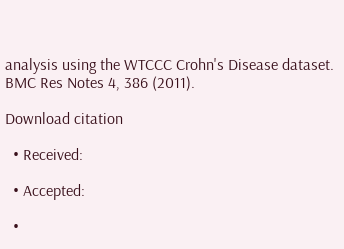analysis using the WTCCC Crohn's Disease dataset. BMC Res Notes 4, 386 (2011).

Download citation

  • Received:

  • Accepted:

  •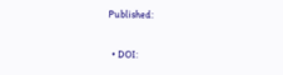Published:

  • DOI: